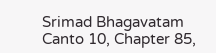Srimad Bhagavatam Canto 10, Chapter 85,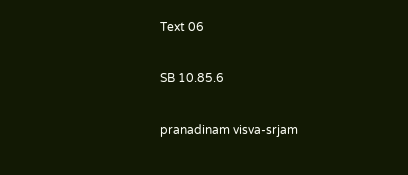Text 06

SB 10.85.6

pranadinam visva-srjam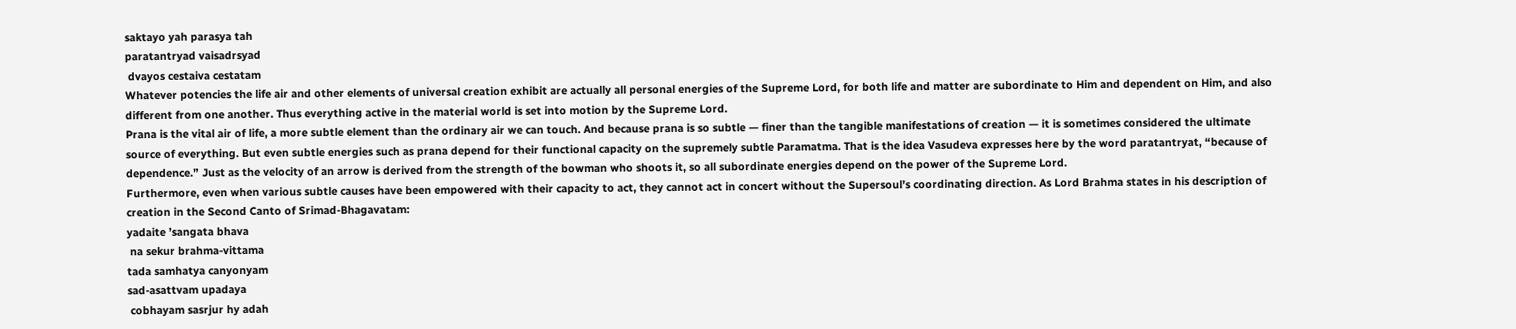saktayo yah parasya tah
paratantryad vaisadrsyad
 dvayos cestaiva cestatam
Whatever potencies the life air and other elements of universal creation exhibit are actually all personal energies of the Supreme Lord, for both life and matter are subordinate to Him and dependent on Him, and also different from one another. Thus everything active in the material world is set into motion by the Supreme Lord.
Prana is the vital air of life, a more subtle element than the ordinary air we can touch. And because prana is so subtle — finer than the tangible manifestations of creation — it is sometimes considered the ultimate source of everything. But even subtle energies such as prana depend for their functional capacity on the supremely subtle Paramatma. That is the idea Vasudeva expresses here by the word paratantryat, “because of dependence.” Just as the velocity of an arrow is derived from the strength of the bowman who shoots it, so all subordinate energies depend on the power of the Supreme Lord.
Furthermore, even when various subtle causes have been empowered with their capacity to act, they cannot act in concert without the Supersoul’s coordinating direction. As Lord Brahma states in his description of creation in the Second Canto of Srimad-Bhagavatam:
yadaite ’sangata bhava
 na sekur brahma-vittama
tada samhatya canyonyam
sad-asattvam upadaya
 cobhayam sasrjur hy adah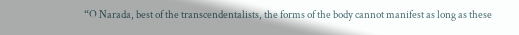“O Narada, best of the transcendentalists, the forms of the body cannot manifest as long as these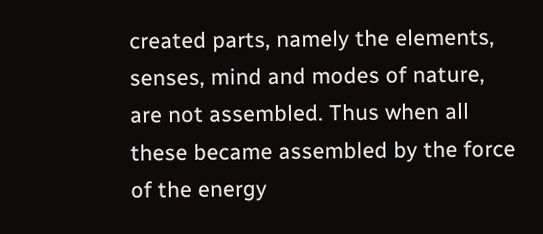created parts, namely the elements, senses, mind and modes of nature, are not assembled. Thus when all these became assembled by the force of the energy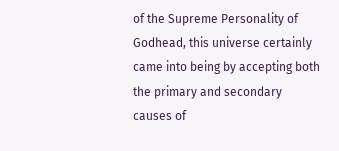of the Supreme Personality of Godhead, this universe certainly came into being by accepting both the primary and secondary causes of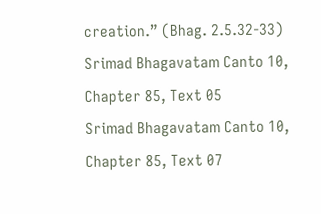creation.” (Bhag. 2.5.32-33)
Srimad Bhagavatam Canto 10, Chapter 85, Text 05
Srimad Bhagavatam Canto 10, Chapter 85, Text 07